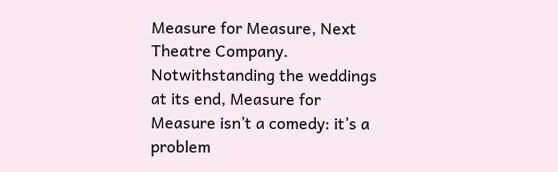Measure for Measure, Next Theatre Company. Notwithstanding the weddings at its end, Measure for Measure isn’t a comedy: it’s a problem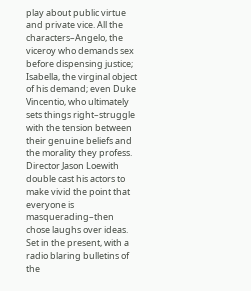play about public virtue and private vice. All the characters–Angelo, the viceroy who demands sex before dispensing justice; Isabella, the virginal object of his demand; even Duke Vincentio, who ultimately sets things right–struggle with the tension between their genuine beliefs and the morality they profess. Director Jason Loewith double cast his actors to make vivid the point that everyone is masquerading–then chose laughs over ideas. Set in the present, with a radio blaring bulletins of the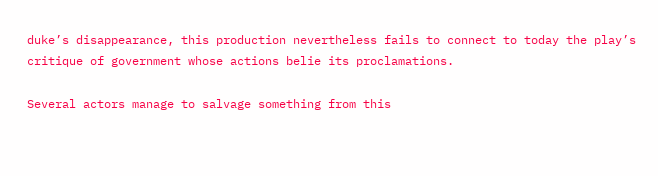duke’s disappearance, this production nevertheless fails to connect to today the play’s critique of government whose actions belie its proclamations.

Several actors manage to salvage something from this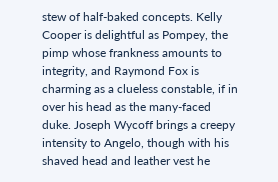stew of half-baked concepts. Kelly Cooper is delightful as Pompey, the pimp whose frankness amounts to integrity, and Raymond Fox is charming as a clueless constable, if in over his head as the many-faced duke. Joseph Wycoff brings a creepy intensity to Angelo, though with his shaved head and leather vest he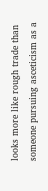looks more like rough trade than someone pursuing asceticism as a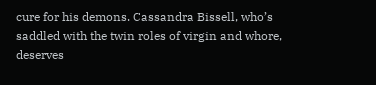cure for his demons. Cassandra Bissell, who’s saddled with the twin roles of virgin and whore, deserves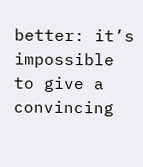better: it’s impossible to give a convincing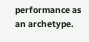performance as an archetype.